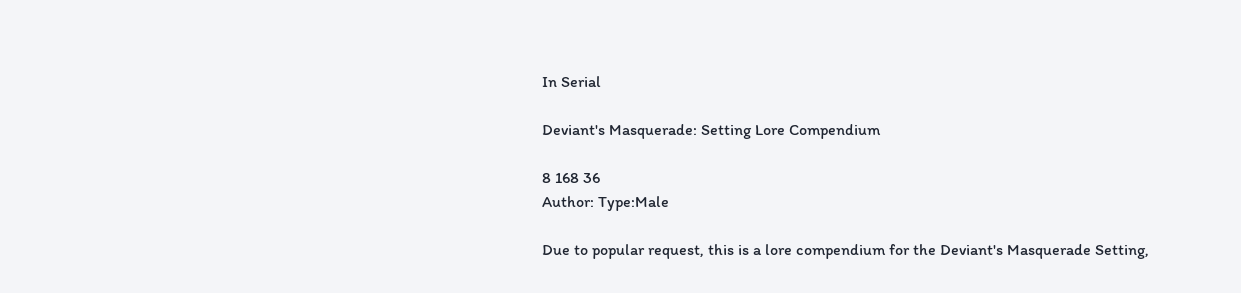In Serial

Deviant's Masquerade: Setting Lore Compendium

8 168 36
Author: Type:Male

Due to popular request, this is a lore compendium for the Deviant's Masquerade Setting,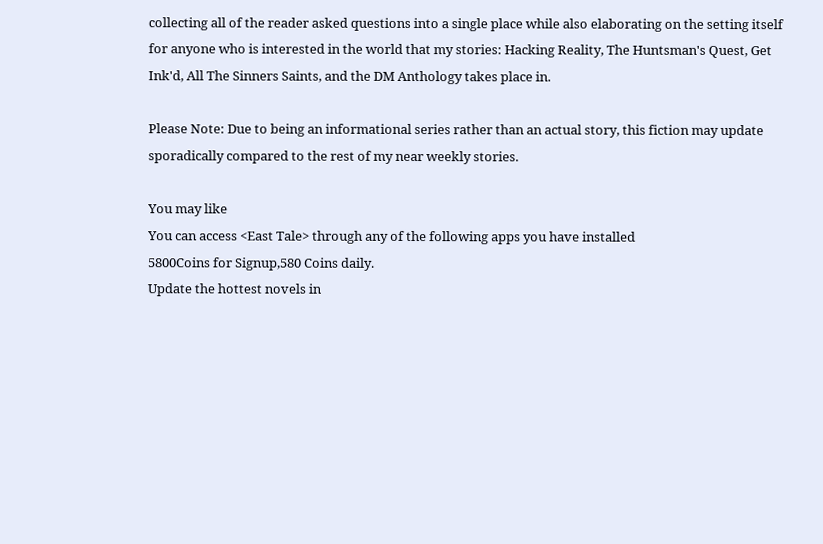collecting all of the reader asked questions into a single place while also elaborating on the setting itself for anyone who is interested in the world that my stories: Hacking Reality, The Huntsman's Quest, Get Ink'd, All The Sinners Saints, and the DM Anthology takes place in.

Please Note: Due to being an informational series rather than an actual story, this fiction may update sporadically compared to the rest of my near weekly stories.

You may like
You can access <East Tale> through any of the following apps you have installed
5800Coins for Signup,580 Coins daily.
Update the hottest novels in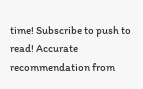time! Subscribe to push to read! Accurate recommendation from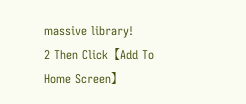massive library!
2 Then Click【Add To Home Screen】